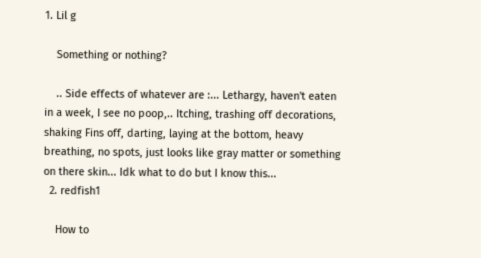1. Lil g

    Something or nothing?

    .. Side effects of whatever are :... Lethargy, haven't eaten in a week, I see no poop,.. Itching, trashing off decorations, shaking Fins off, darting, laying at the bottom, heavy breathing, no spots, just looks like gray matter or something on there skin... Idk what to do but I know this...
  2. redfish1

    How to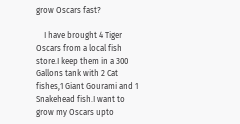grow Oscars fast?

    I have brought 4 Tiger Oscars from a local fish store.I keep them in a 300 Gallons tank with 2 Cat fishes,1 Giant Gourami and 1 Snakehead fish.I want to grow my Oscars upto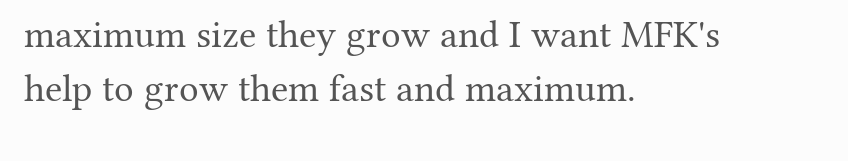maximum size they grow and I want MFK's help to grow them fast and maximum.